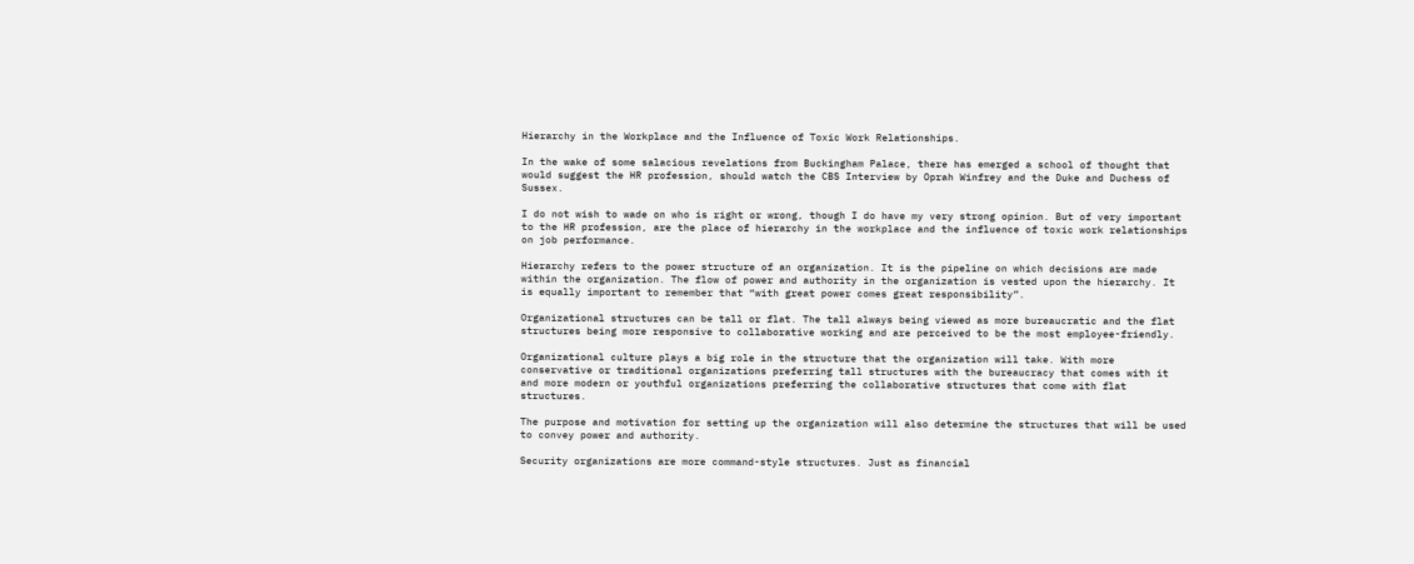Hierarchy in the Workplace and the Influence of Toxic Work Relationships.

In the wake of some salacious revelations from Buckingham Palace, there has emerged a school of thought that would suggest the HR profession, should watch the CBS Interview by Oprah Winfrey and the Duke and Duchess of Sussex.

I do not wish to wade on who is right or wrong, though I do have my very strong opinion. But of very important to the HR profession, are the place of hierarchy in the workplace and the influence of toxic work relationships on job performance.

Hierarchy refers to the power structure of an organization. It is the pipeline on which decisions are made within the organization. The flow of power and authority in the organization is vested upon the hierarchy. It is equally important to remember that “with great power comes great responsibility”.

Organizational structures can be tall or flat. The tall always being viewed as more bureaucratic and the flat structures being more responsive to collaborative working and are perceived to be the most employee-friendly.

Organizational culture plays a big role in the structure that the organization will take. With more conservative or traditional organizations preferring tall structures with the bureaucracy that comes with it and more modern or youthful organizations preferring the collaborative structures that come with flat structures.

The purpose and motivation for setting up the organization will also determine the structures that will be used to convey power and authority.

Security organizations are more command-style structures. Just as financial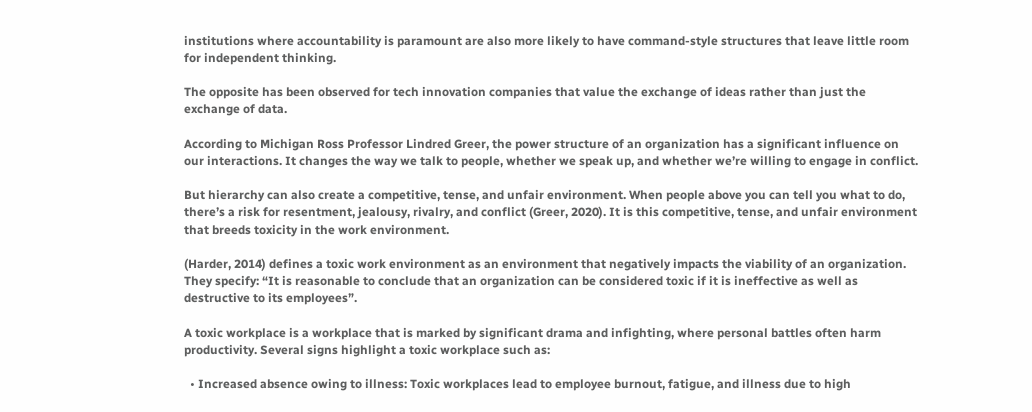institutions where accountability is paramount are also more likely to have command-style structures that leave little room for independent thinking.

The opposite has been observed for tech innovation companies that value the exchange of ideas rather than just the exchange of data.

According to Michigan Ross Professor Lindred Greer, the power structure of an organization has a significant influence on our interactions. It changes the way we talk to people, whether we speak up, and whether we’re willing to engage in conflict.

But hierarchy can also create a competitive, tense, and unfair environment. When people above you can tell you what to do, there’s a risk for resentment, jealousy, rivalry, and conflict (Greer, 2020). It is this competitive, tense, and unfair environment that breeds toxicity in the work environment.

(Harder, 2014) defines a toxic work environment as an environment that negatively impacts the viability of an organization. They specify: “It is reasonable to conclude that an organization can be considered toxic if it is ineffective as well as destructive to its employees”.

A toxic workplace is a workplace that is marked by significant drama and infighting, where personal battles often harm productivity. Several signs highlight a toxic workplace such as:

  • Increased absence owing to illness: Toxic workplaces lead to employee burnout, fatigue, and illness due to high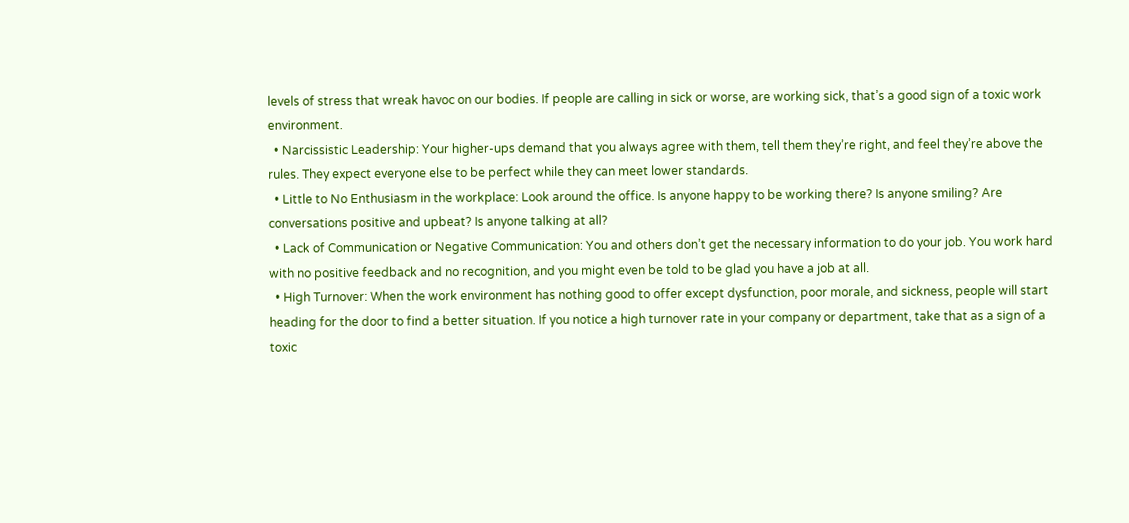levels of stress that wreak havoc on our bodies. If people are calling in sick or worse, are working sick, that’s a good sign of a toxic work environment.
  • Narcissistic Leadership: Your higher-ups demand that you always agree with them, tell them they’re right, and feel they’re above the rules. They expect everyone else to be perfect while they can meet lower standards.
  • Little to No Enthusiasm in the workplace: Look around the office. Is anyone happy to be working there? Is anyone smiling? Are conversations positive and upbeat? Is anyone talking at all?
  • Lack of Communication or Negative Communication: You and others don’t get the necessary information to do your job. You work hard with no positive feedback and no recognition, and you might even be told to be glad you have a job at all.
  • High Turnover: When the work environment has nothing good to offer except dysfunction, poor morale, and sickness, people will start heading for the door to find a better situation. If you notice a high turnover rate in your company or department, take that as a sign of a toxic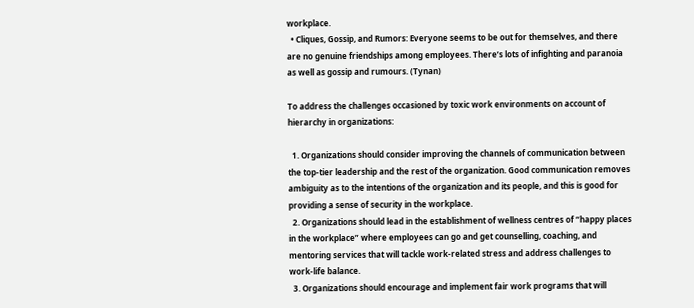workplace.
  • Cliques, Gossip, and Rumors: Everyone seems to be out for themselves, and there are no genuine friendships among employees. There’s lots of infighting and paranoia as well as gossip and rumours. (Tynan)

To address the challenges occasioned by toxic work environments on account of hierarchy in organizations:

  1. Organizations should consider improving the channels of communication between the top-tier leadership and the rest of the organization. Good communication removes ambiguity as to the intentions of the organization and its people, and this is good for providing a sense of security in the workplace.
  2. Organizations should lead in the establishment of wellness centres of “happy places in the workplace” where employees can go and get counselling, coaching, and mentoring services that will tackle work-related stress and address challenges to work-life balance.
  3. Organizations should encourage and implement fair work programs that will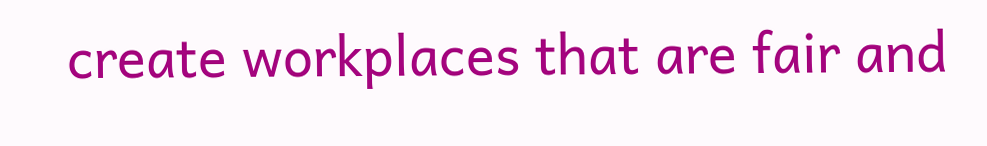create workplaces that are fair and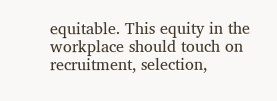equitable. This equity in the workplace should touch on recruitment, selection,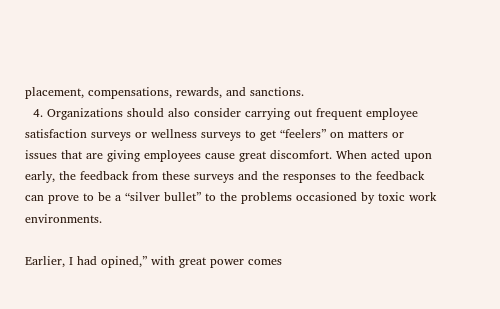placement, compensations, rewards, and sanctions.
  4. Organizations should also consider carrying out frequent employee satisfaction surveys or wellness surveys to get “feelers” on matters or issues that are giving employees cause great discomfort. When acted upon early, the feedback from these surveys and the responses to the feedback can prove to be a “silver bullet” to the problems occasioned by toxic work environments.

Earlier, I had opined,” with great power comes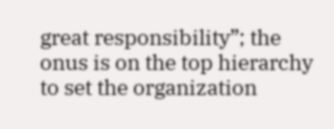great responsibility”; the onus is on the top hierarchy to set the organization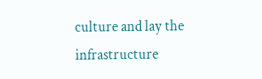culture and lay the infrastructure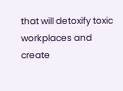that will detoxify toxic workplaces and create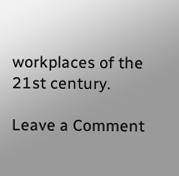workplaces of the 21st century.

Leave a Comment